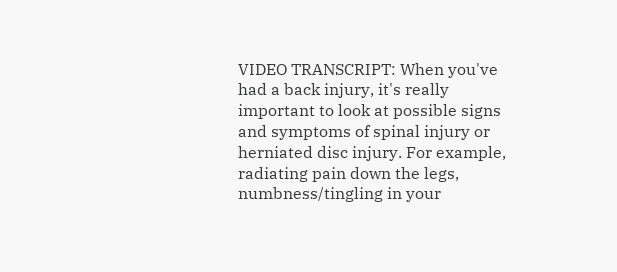VIDEO TRANSCRIPT: When you've had a back injury, it's really important to look at possible signs and symptoms of spinal injury or herniated disc injury. For example, radiating pain down the legs, numbness/tingling in your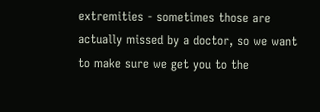extremities - sometimes those are actually missed by a doctor, so we want to make sure we get you to the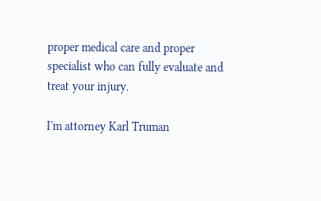proper medical care and proper specialist who can fully evaluate and treat your injury.

I'm attorney Karl Truman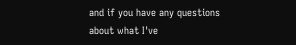and if you have any questions about what I've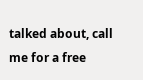talked about, call me for a free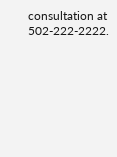consultation at 502-222-2222.